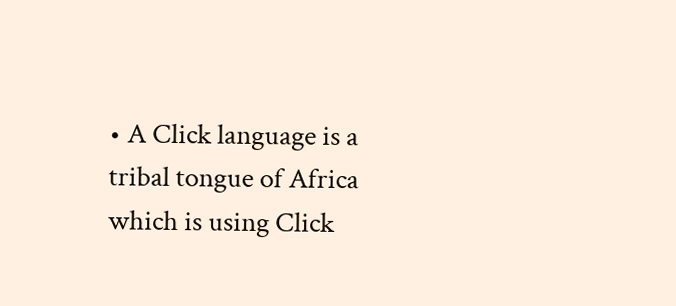• A Click language is a tribal tongue of Africa which is using Click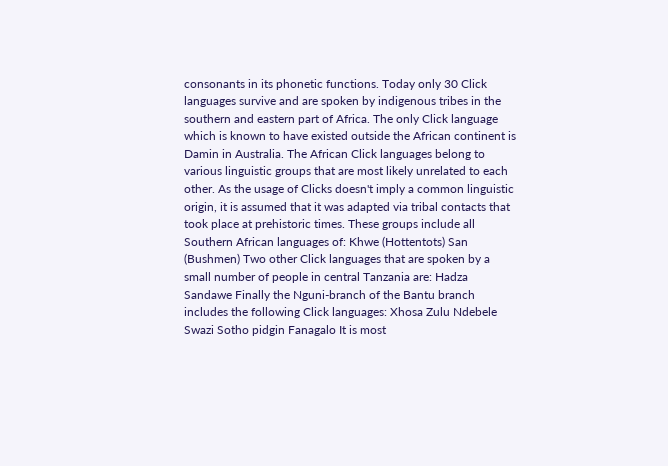consonants in its phonetic functions. Today only 30 Click languages survive and are spoken by indigenous tribes in the southern and eastern part of Africa. The only Click language which is known to have existed outside the African continent is Damin in Australia. The African Click languages belong to various linguistic groups that are most likely unrelated to each other. As the usage of Clicks doesn't imply a common linguistic origin, it is assumed that it was adapted via tribal contacts that took place at prehistoric times. These groups include all Southern African languages of: Khwe (Hottentots) San (Bushmen) Two other Click languages that are spoken by a small number of people in central Tanzania are: Hadza Sandawe Finally the Nguni-branch of the Bantu branch includes the following Click languages: Xhosa Zulu Ndebele Swazi Sotho pidgin Fanagalo It is most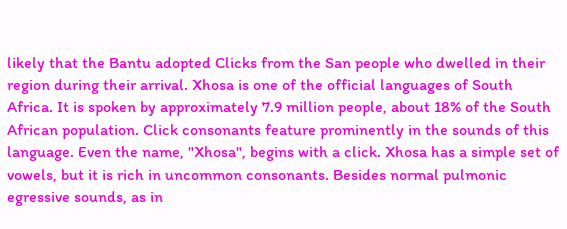likely that the Bantu adopted Clicks from the San people who dwelled in their region during their arrival. Xhosa is one of the official languages of South Africa. It is spoken by approximately 7.9 million people, about 18% of the South African population. Click consonants feature prominently in the sounds of this language. Even the name, "Xhosa", begins with a click. Xhosa has a simple set of vowels, but it is rich in uncommon consonants. Besides normal pulmonic egressive sounds, as in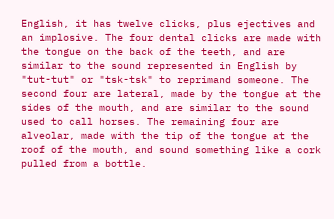English, it has twelve clicks, plus ejectives and an implosive. The four dental clicks are made with the tongue on the back of the teeth, and are similar to the sound represented in English by "tut-tut" or "tsk-tsk" to reprimand someone. The second four are lateral, made by the tongue at the sides of the mouth, and are similar to the sound used to call horses. The remaining four are alveolar, made with the tip of the tongue at the roof of the mouth, and sound something like a cork pulled from a bottle.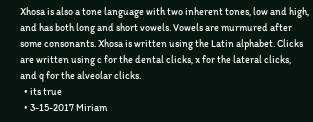Xhosa is also a tone language with two inherent tones, low and high, and has both long and short vowels. Vowels are murmured after some consonants. Xhosa is written using the Latin alphabet. Clicks are written using c for the dental clicks, x for the lateral clicks, and q for the alveolar clicks.
  • its true
  • 3-15-2017 Miriam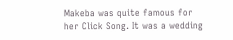Makeba was quite famous for her Click Song. It was a wedding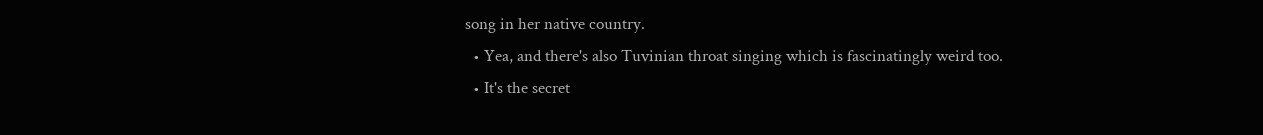song in her native country.
  • Yea, and there's also Tuvinian throat singing which is fascinatingly weird too.
  • It's the secret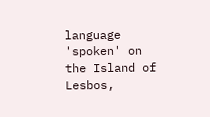language 'spoken' on the Island of Lesbos,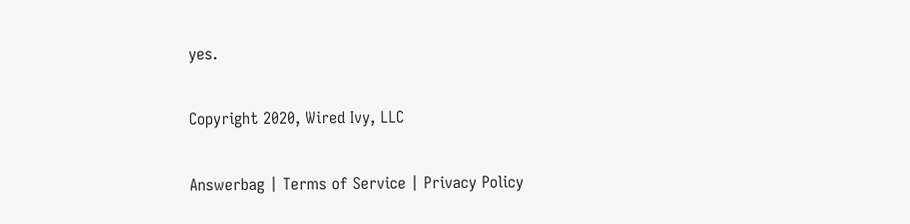yes.

Copyright 2020, Wired Ivy, LLC

Answerbag | Terms of Service | Privacy Policy